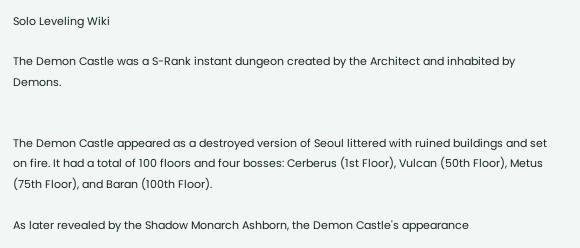Solo Leveling Wiki

The Demon Castle was a S-Rank instant dungeon created by the Architect and inhabited by Demons.


The Demon Castle appeared as a destroyed version of Seoul littered with ruined buildings and set on fire. It had a total of 100 floors and four bosses: Cerberus (1st Floor), Vulcan (50th Floor), Metus (75th Floor), and Baran (100th Floor).

As later revealed by the Shadow Monarch Ashborn, the Demon Castle's appearance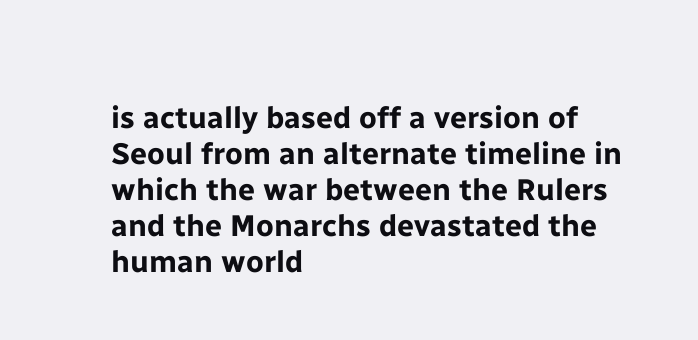is actually based off a version of Seoul from an alternate timeline in which the war between the Rulers and the Monarchs devastated the human world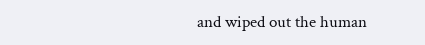and wiped out the human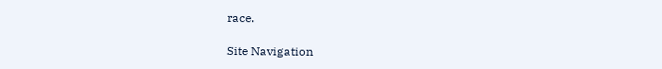race.

Site Navigation